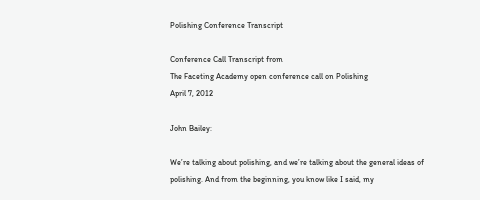Polishing Conference Transcript

Conference Call Transcript from
The Faceting Academy open conference call on Polishing
April 7, 2012

John Bailey:

We’re talking about polishing, and we’re talking about the general ideas of polishing. And from the beginning, you know like I said, my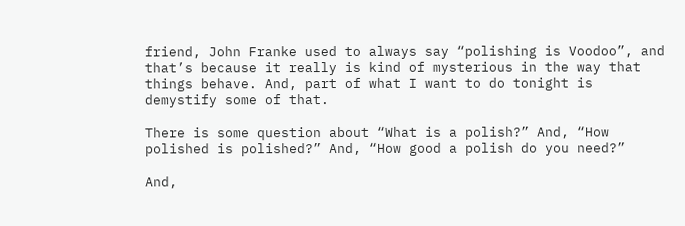friend, John Franke used to always say “polishing is Voodoo”, and that’s because it really is kind of mysterious in the way that things behave. And, part of what I want to do tonight is demystify some of that.

There is some question about “What is a polish?” And, “How polished is polished?” And, “How good a polish do you need?”

And,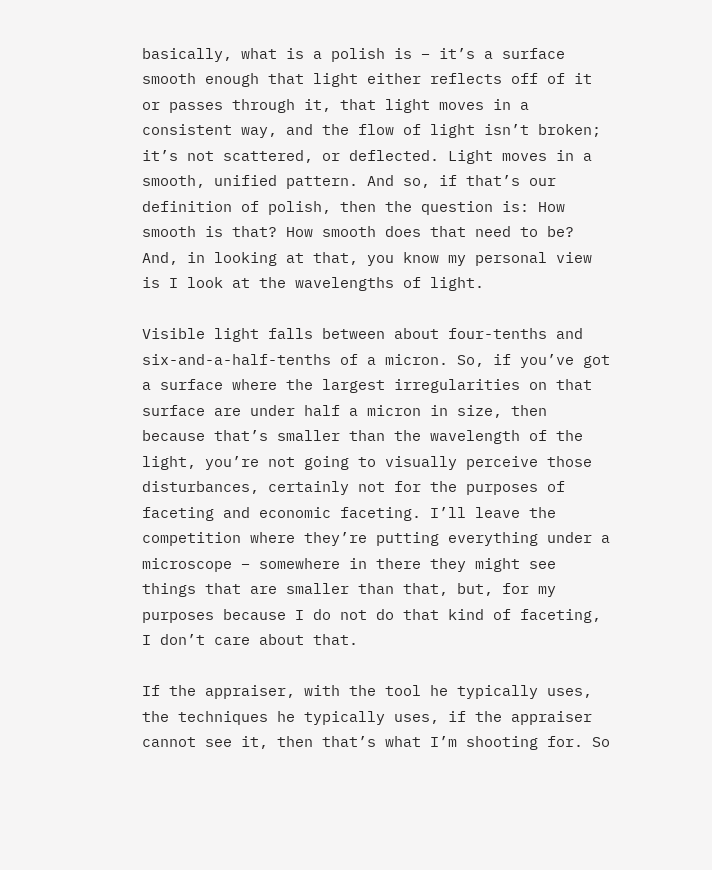basically, what is a polish is – it’s a surface smooth enough that light either reflects off of it or passes through it, that light moves in a consistent way, and the flow of light isn’t broken; it’s not scattered, or deflected. Light moves in a smooth, unified pattern. And so, if that’s our definition of polish, then the question is: How smooth is that? How smooth does that need to be? And, in looking at that, you know my personal view is I look at the wavelengths of light.

Visible light falls between about four-tenths and six-and-a-half-tenths of a micron. So, if you’ve got a surface where the largest irregularities on that surface are under half a micron in size, then because that’s smaller than the wavelength of the light, you’re not going to visually perceive those disturbances, certainly not for the purposes of faceting and economic faceting. I’ll leave the competition where they’re putting everything under a microscope – somewhere in there they might see things that are smaller than that, but, for my purposes because I do not do that kind of faceting, I don’t care about that.

If the appraiser, with the tool he typically uses, the techniques he typically uses, if the appraiser cannot see it, then that’s what I’m shooting for. So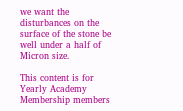we want the disturbances on the surface of the stone be well under a half of Micron size.

This content is for Yearly Academy Membership members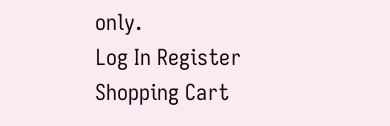only.
Log In Register
Shopping Cart